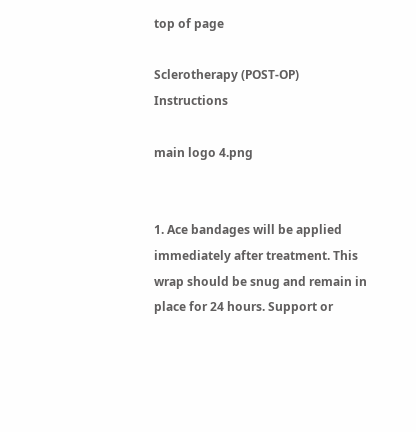top of page

Sclerotherapy (POST-OP) Instructions

main logo 4.png


1. Ace bandages will be applied immediately after treatment. This wrap should be snug and remain in place for 24 hours. Support or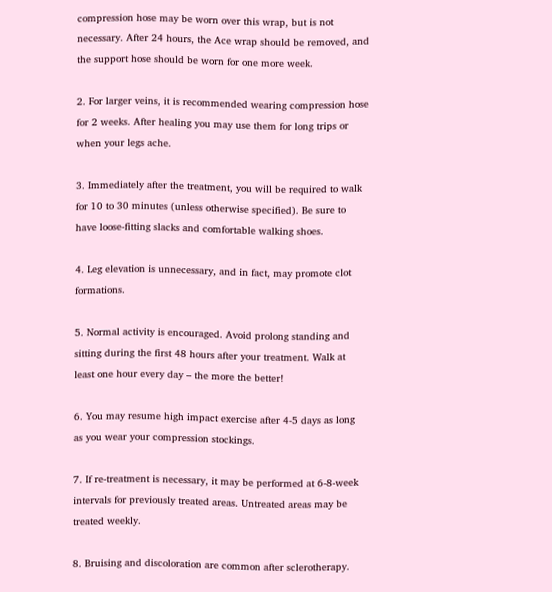compression hose may be worn over this wrap, but is not necessary. After 24 hours, the Ace wrap should be removed, and the support hose should be worn for one more week.

2. For larger veins, it is recommended wearing compression hose for 2 weeks. After healing you may use them for long trips or when your legs ache.

3. Immediately after the treatment, you will be required to walk for 10 to 30 minutes (unless otherwise specified). Be sure to have loose-fitting slacks and comfortable walking shoes.

4. Leg elevation is unnecessary, and in fact, may promote clot formations.

5. Normal activity is encouraged. Avoid prolong standing and sitting during the first 48 hours after your treatment. Walk at least one hour every day – the more the better!

6. You may resume high impact exercise after 4-5 days as long as you wear your compression stockings.

7. If re-treatment is necessary, it may be performed at 6-8-week intervals for previously treated areas. Untreated areas may be treated weekly.

8. Bruising and discoloration are common after sclerotherapy.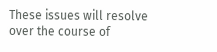These issues will resolve over the course of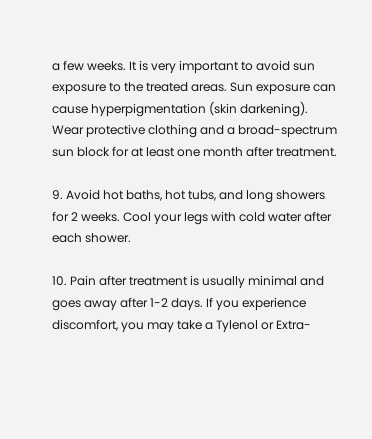a few weeks. It is very important to avoid sun exposure to the treated areas. Sun exposure can cause hyperpigmentation (skin darkening). Wear protective clothing and a broad-spectrum sun block for at least one month after treatment.

9. Avoid hot baths, hot tubs, and long showers for 2 weeks. Cool your legs with cold water after each shower.

10. Pain after treatment is usually minimal and goes away after 1-2 days. If you experience discomfort, you may take a Tylenol or Extra-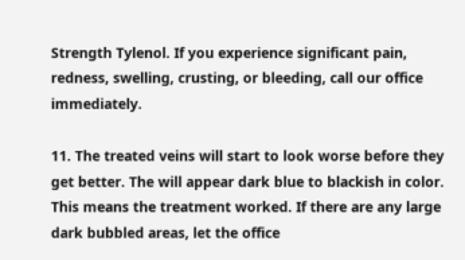Strength Tylenol. If you experience significant pain, redness, swelling, crusting, or bleeding, call our office immediately.

11. The treated veins will start to look worse before they get better. The will appear dark blue to blackish in color. This means the treatment worked. If there are any large dark bubbled areas, let the office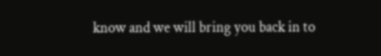know and we will bring you back in to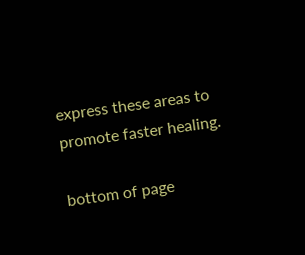express these areas to promote faster healing.

bottom of page